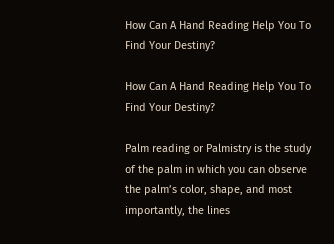How Can A Hand Reading Help You To Find Your Destiny?

How Can A Hand Reading Help You To Find Your Destiny?

Palm reading or Palmistry is the study of the palm in which you can observe the palm’s color, shape, and most importantly, the lines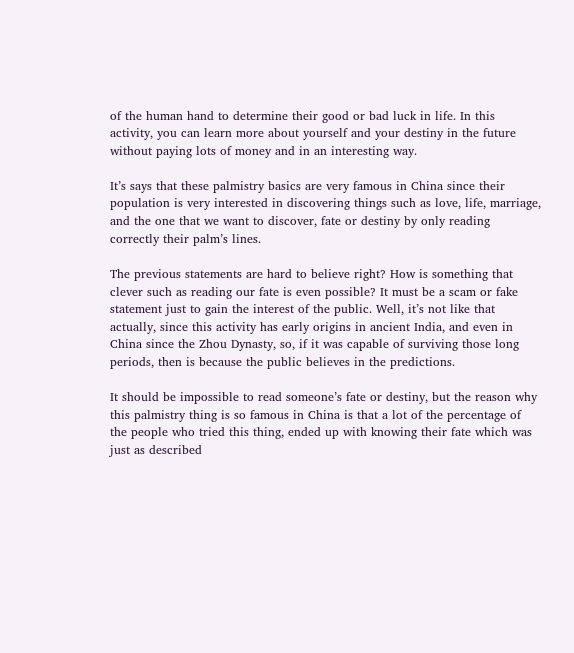of the human hand to determine their good or bad luck in life. In this activity, you can learn more about yourself and your destiny in the future without paying lots of money and in an interesting way.

It’s says that these palmistry basics are very famous in China since their population is very interested in discovering things such as love, life, marriage, and the one that we want to discover, fate or destiny by only reading correctly their palm’s lines.

The previous statements are hard to believe right? How is something that clever such as reading our fate is even possible? It must be a scam or fake statement just to gain the interest of the public. Well, it’s not like that actually, since this activity has early origins in ancient India, and even in China since the Zhou Dynasty, so, if it was capable of surviving those long periods, then is because the public believes in the predictions.

It should be impossible to read someone’s fate or destiny, but the reason why this palmistry thing is so famous in China is that a lot of the percentage of the people who tried this thing, ended up with knowing their fate which was just as described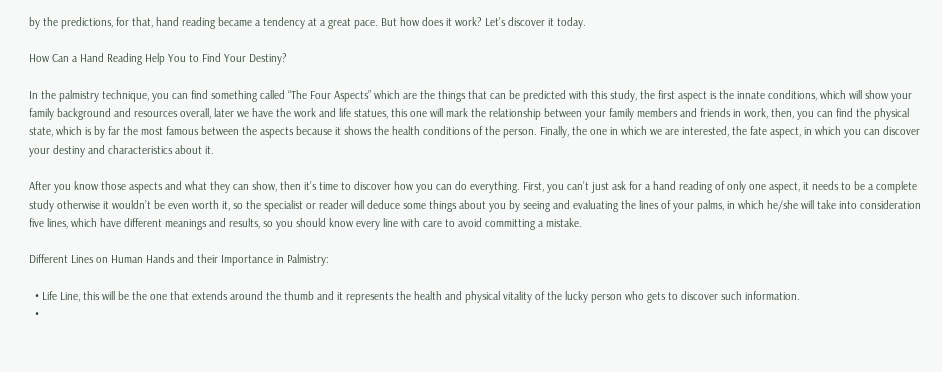by the predictions, for that, hand reading became a tendency at a great pace. But how does it work? Let’s discover it today.

How Can a Hand Reading Help You to Find Your Destiny?

In the palmistry technique, you can find something called “The Four Aspects” which are the things that can be predicted with this study, the first aspect is the innate conditions, which will show your family background and resources overall, later we have the work and life statues, this one will mark the relationship between your family members and friends in work, then, you can find the physical state, which is by far the most famous between the aspects because it shows the health conditions of the person. Finally, the one in which we are interested, the fate aspect, in which you can discover your destiny and characteristics about it.

After you know those aspects and what they can show, then it’s time to discover how you can do everything. First, you can’t just ask for a hand reading of only one aspect, it needs to be a complete study otherwise it wouldn’t be even worth it, so the specialist or reader will deduce some things about you by seeing and evaluating the lines of your palms, in which he/she will take into consideration five lines, which have different meanings and results, so you should know every line with care to avoid committing a mistake.

Different Lines on Human Hands and their Importance in Palmistry:

  • Life Line, this will be the one that extends around the thumb and it represents the health and physical vitality of the lucky person who gets to discover such information.
  •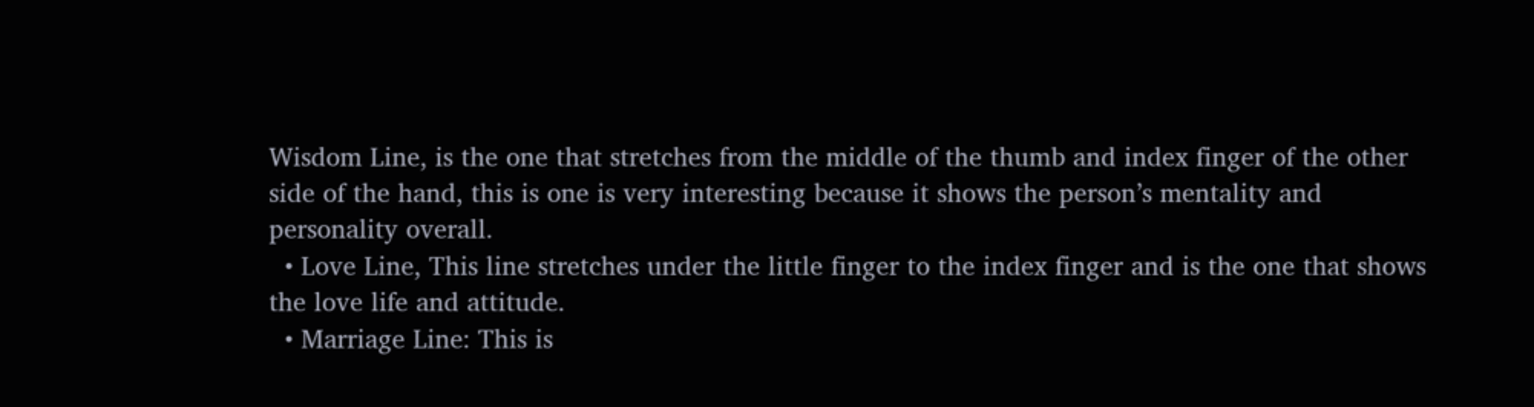Wisdom Line, is the one that stretches from the middle of the thumb and index finger of the other side of the hand, this is one is very interesting because it shows the person’s mentality and personality overall.
  • Love Line, This line stretches under the little finger to the index finger and is the one that shows the love life and attitude.
  • Marriage Line: This is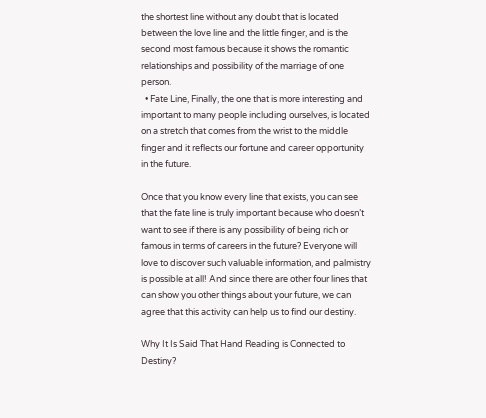the shortest line without any doubt that is located between the love line and the little finger, and is the second most famous because it shows the romantic relationships and possibility of the marriage of one person.
  • Fate Line, Finally, the one that is more interesting and important to many people including ourselves, is located on a stretch that comes from the wrist to the middle finger and it reflects our fortune and career opportunity in the future.

Once that you know every line that exists, you can see that the fate line is truly important because who doesn’t want to see if there is any possibility of being rich or famous in terms of careers in the future? Everyone will love to discover such valuable information, and palmistry is possible at all! And since there are other four lines that can show you other things about your future, we can agree that this activity can help us to find our destiny.

Why It Is Said That Hand Reading is Connected to Destiny?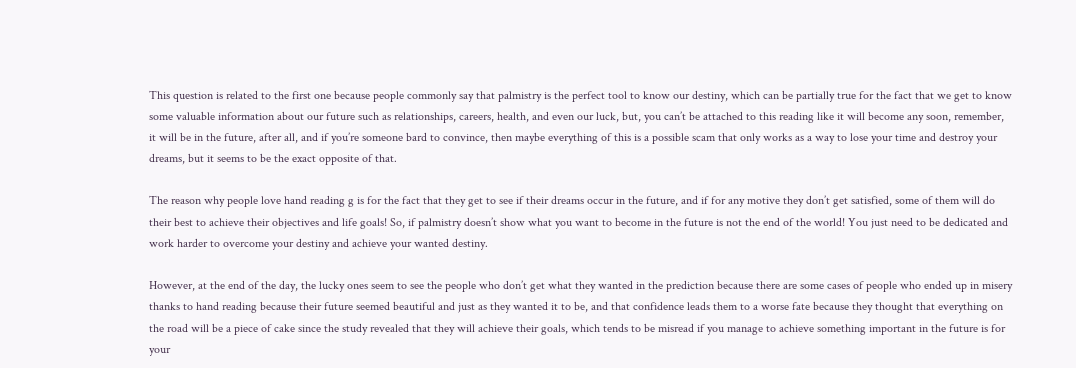This question is related to the first one because people commonly say that palmistry is the perfect tool to know our destiny, which can be partially true for the fact that we get to know some valuable information about our future such as relationships, careers, health, and even our luck, but, you can’t be attached to this reading like it will become any soon, remember, it will be in the future, after all, and if you’re someone bard to convince, then maybe everything of this is a possible scam that only works as a way to lose your time and destroy your dreams, but it seems to be the exact opposite of that.

The reason why people love hand reading g is for the fact that they get to see if their dreams occur in the future, and if for any motive they don’t get satisfied, some of them will do their best to achieve their objectives and life goals! So, if palmistry doesn’t show what you want to become in the future is not the end of the world! You just need to be dedicated and work harder to overcome your destiny and achieve your wanted destiny.

However, at the end of the day, the lucky ones seem to see the people who don’t get what they wanted in the prediction because there are some cases of people who ended up in misery thanks to hand reading because their future seemed beautiful and just as they wanted it to be, and that confidence leads them to a worse fate because they thought that everything on the road will be a piece of cake since the study revealed that they will achieve their goals, which tends to be misread if you manage to achieve something important in the future is for your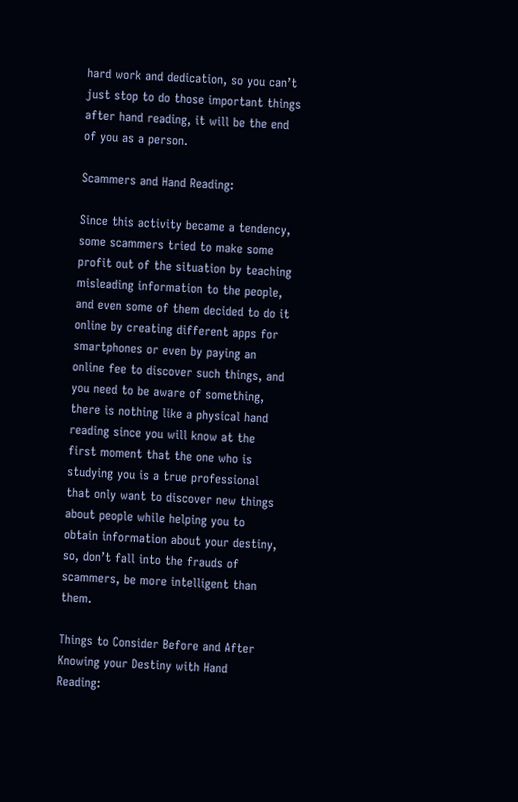hard work and dedication, so you can’t just stop to do those important things after hand reading, it will be the end of you as a person.

Scammers and Hand Reading:

Since this activity became a tendency, some scammers tried to make some profit out of the situation by teaching misleading information to the people, and even some of them decided to do it online by creating different apps for smartphones or even by paying an online fee to discover such things, and you need to be aware of something, there is nothing like a physical hand reading since you will know at the first moment that the one who is studying you is a true professional that only want to discover new things about people while helping you to obtain information about your destiny, so, don’t fall into the frauds of scammers, be more intelligent than them.

Things to Consider Before and After Knowing your Destiny with Hand Reading: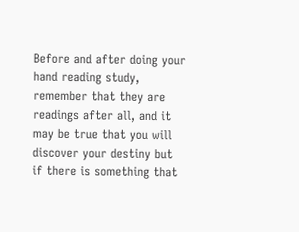Before and after doing your hand reading study, remember that they are readings after all, and it may be true that you will discover your destiny but if there is something that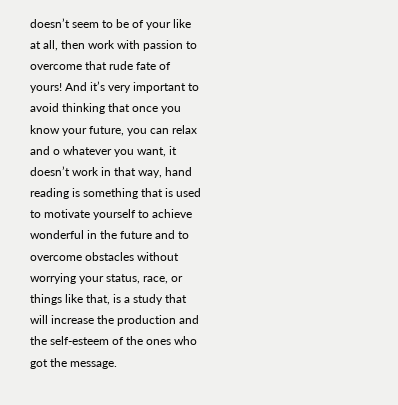doesn’t seem to be of your like at all, then work with passion to overcome that rude fate of yours! And it’s very important to avoid thinking that once you know your future, you can relax and o whatever you want, it doesn’t work in that way, hand reading is something that is used to motivate yourself to achieve wonderful in the future and to overcome obstacles without worrying your status, race, or things like that, is a study that will increase the production and the self-esteem of the ones who got the message.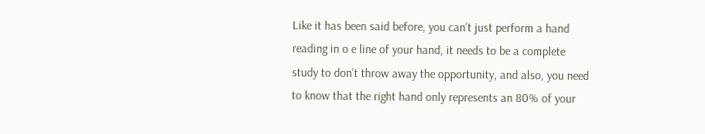Like it has been said before, you can’t just perform a hand reading in o e line of your hand, it needs to be a complete study to don’t throw away the opportunity, and also, you need to know that the right hand only represents an 80% of your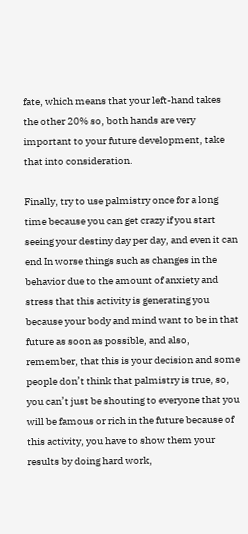fate, which means that your left-hand takes the other 20% so, both hands are very important to your future development, take that into consideration.

Finally, try to use palmistry once for a long time because you can get crazy if you start seeing your destiny day per day, and even it can end In worse things such as changes in the behavior due to the amount of anxiety and stress that this activity is generating you because your body and mind want to be in that future as soon as possible, and also, remember, that this is your decision and some people don’t think that palmistry is true, so, you can’t just be shouting to everyone that you will be famous or rich in the future because of this activity, you have to show them your results by doing hard work,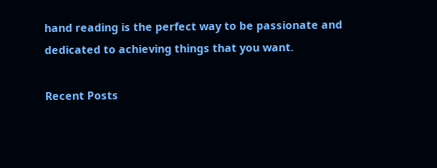hand reading is the perfect way to be passionate and dedicated to achieving things that you want.

Recent Posts